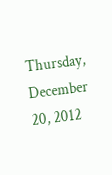Thursday, December 20, 2012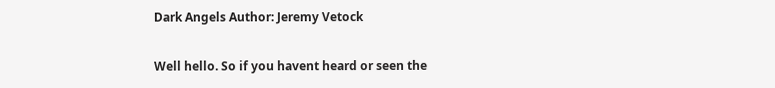Dark Angels Author: Jeremy Vetock

Well hello. So if you havent heard or seen the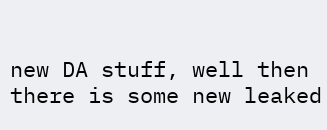new DA stuff, well then there is some new leaked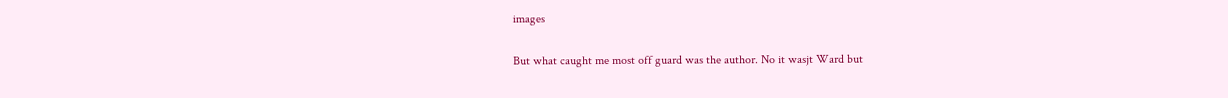images

But what caught me most off guard was the author. No it wasjt Ward but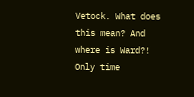Vetock. What does this mean? And where is Ward?! Only time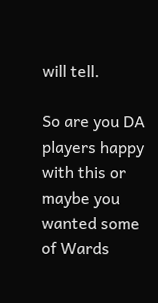will tell.

So are you DA players happy with this or maybe you wanted some of Wards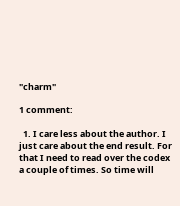"charm"

1 comment:

  1. I care less about the author. I just care about the end result. For that I need to read over the codex a couple of times. So time will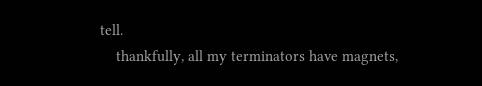tell.
    thankfully, all my terminators have magnets,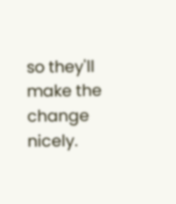so they'll make the change nicely.